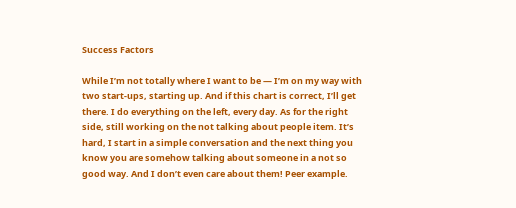Success Factors

While I’m not totally where I want to be — I’m on my way with two start-ups, starting up. And if this chart is correct, I’ll get there. I do everything on the left, every day. As for the right side, still working on the not talking about people item. It’s hard, I start in a simple conversation and the next thing you know you are somehow talking about someone in a not so good way. And I don’t even care about them! Peer example.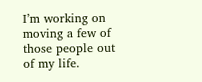I’m working on moving a few of those people out of my life.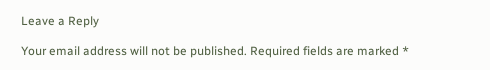Leave a Reply

Your email address will not be published. Required fields are marked *